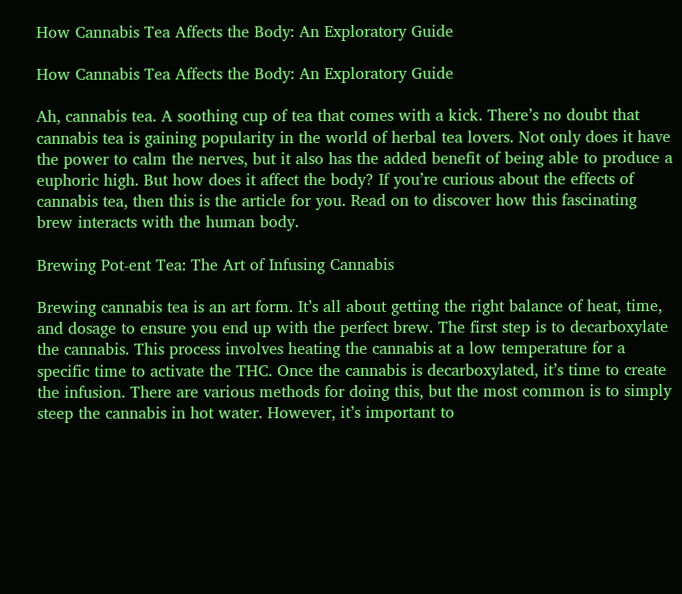How Cannabis Tea Affects the Body: An Exploratory Guide

How Cannabis Tea Affects the Body: An Exploratory Guide

Ah, cannabis tea. A soothing cup of tea that comes with a kick. There’s no doubt that cannabis tea is gaining popularity in the world of herbal tea lovers. Not only does it have the power to calm the nerves, but it also has the added benefit of being able to produce a euphoric high. But how does it affect the body? If you’re curious about the effects of cannabis tea, then this is the article for you. Read on to discover how this fascinating brew interacts with the human body.

Brewing Pot-ent Tea: The Art of Infusing Cannabis

Brewing cannabis tea is an art form. It’s all about getting the right balance of heat, time, and dosage to ensure you end up with the perfect brew. The first step is to decarboxylate the cannabis. This process involves heating the cannabis at a low temperature for a specific time to activate the THC. Once the cannabis is decarboxylated, it’s time to create the infusion. There are various methods for doing this, but the most common is to simply steep the cannabis in hot water. However, it’s important to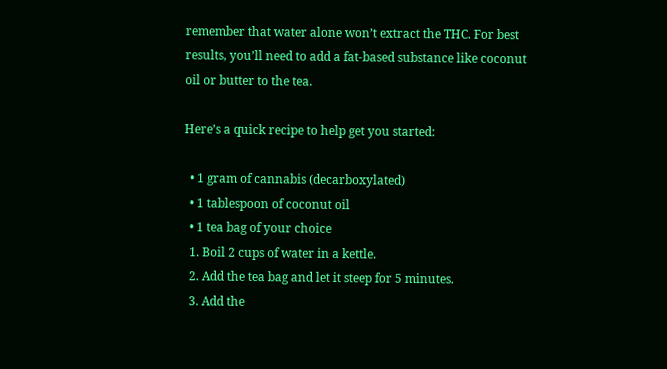remember that water alone won’t extract the THC. For best results, you’ll need to add a fat-based substance like coconut oil or butter to the tea.

Here’s a quick recipe to help get you started:

  • 1 gram of cannabis (decarboxylated)
  • 1 tablespoon of coconut oil
  • 1 tea bag of your choice
  1. Boil 2 cups of water in a kettle.
  2. Add the tea bag and let it steep for 5 minutes.
  3. Add the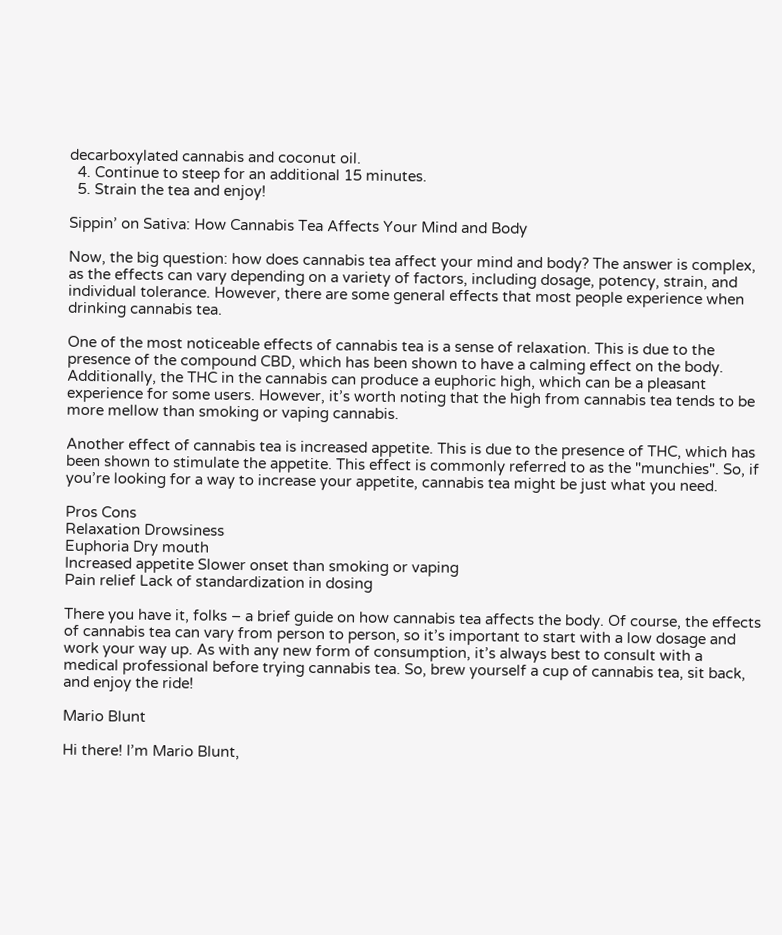decarboxylated cannabis and coconut oil.
  4. Continue to steep for an additional 15 minutes.
  5. Strain the tea and enjoy!

Sippin’ on Sativa: How Cannabis Tea Affects Your Mind and Body

Now, the big question: how does cannabis tea affect your mind and body? The answer is complex, as the effects can vary depending on a variety of factors, including dosage, potency, strain, and individual tolerance. However, there are some general effects that most people experience when drinking cannabis tea.

One of the most noticeable effects of cannabis tea is a sense of relaxation. This is due to the presence of the compound CBD, which has been shown to have a calming effect on the body. Additionally, the THC in the cannabis can produce a euphoric high, which can be a pleasant experience for some users. However, it’s worth noting that the high from cannabis tea tends to be more mellow than smoking or vaping cannabis.

Another effect of cannabis tea is increased appetite. This is due to the presence of THC, which has been shown to stimulate the appetite. This effect is commonly referred to as the "munchies". So, if you’re looking for a way to increase your appetite, cannabis tea might be just what you need.

Pros Cons
Relaxation Drowsiness
Euphoria Dry mouth
Increased appetite Slower onset than smoking or vaping
Pain relief Lack of standardization in dosing

There you have it, folks – a brief guide on how cannabis tea affects the body. Of course, the effects of cannabis tea can vary from person to person, so it’s important to start with a low dosage and work your way up. As with any new form of consumption, it’s always best to consult with a medical professional before trying cannabis tea. So, brew yourself a cup of cannabis tea, sit back, and enjoy the ride!

Mario Blunt

Hi there! I’m Mario Blunt,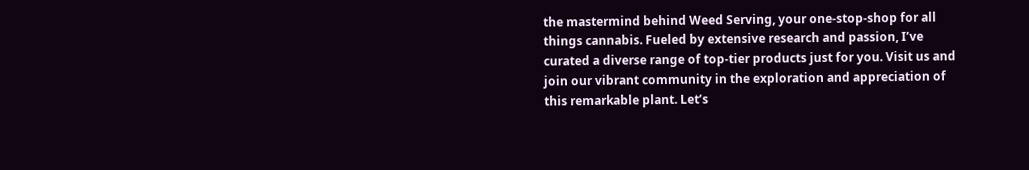the mastermind behind Weed Serving, your one-stop-shop for all things cannabis. Fueled by extensive research and passion, I’ve curated a diverse range of top-tier products just for you. Visit us and join our vibrant community in the exploration and appreciation of this remarkable plant. Let’s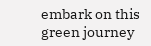embark on this green journey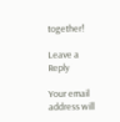together!

Leave a Reply

Your email address will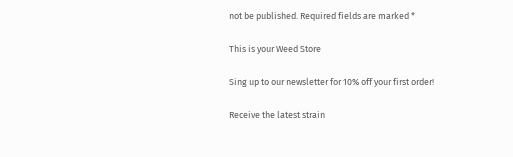not be published. Required fields are marked *

This is your Weed Store

Sing up to our newsletter for 10% off your first order!

Receive the latest strain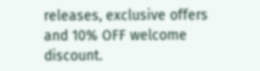releases, exclusive offers and 10% OFF welcome discount.